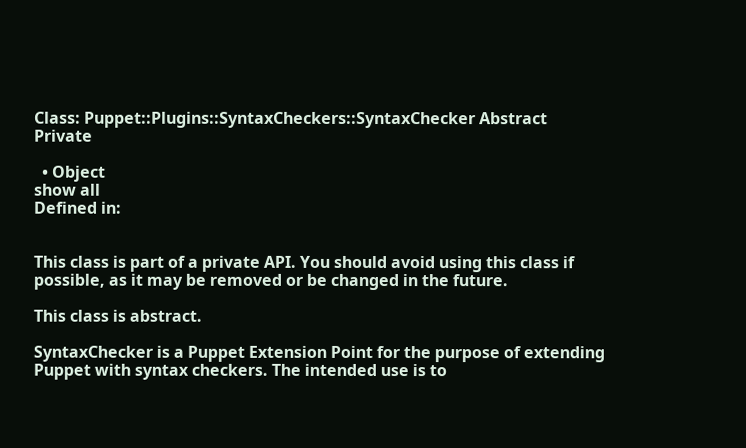Class: Puppet::Plugins::SyntaxCheckers::SyntaxChecker Abstract Private

  • Object
show all
Defined in:


This class is part of a private API. You should avoid using this class if possible, as it may be removed or be changed in the future.

This class is abstract.

SyntaxChecker is a Puppet Extension Point for the purpose of extending Puppet with syntax checkers. The intended use is to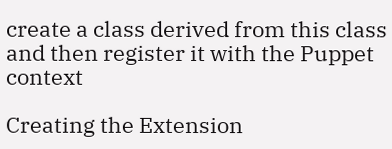create a class derived from this class and then register it with the Puppet context

Creating the Extension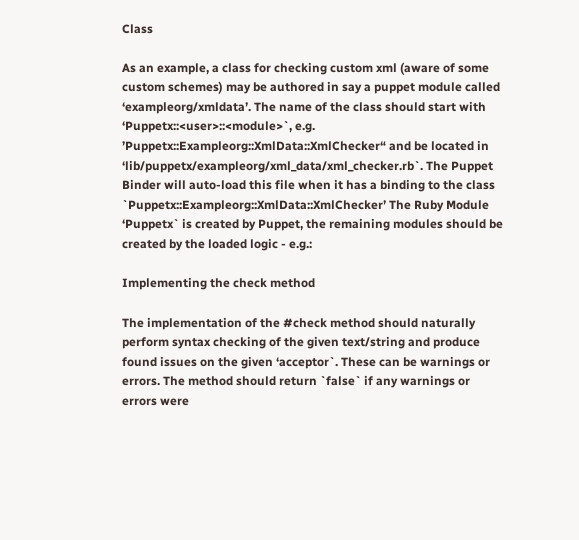Class

As an example, a class for checking custom xml (aware of some custom schemes) may be authored in say a puppet module called ‘exampleorg/xmldata’. The name of the class should start with ‘Puppetx::<user>::<module>`, e.g. ’Puppetx::Exampleorg::XmlData::XmlChecker“ and be located in ‘lib/puppetx/exampleorg/xml_data/xml_checker.rb`. The Puppet Binder will auto-load this file when it has a binding to the class `Puppetx::Exampleorg::XmlData::XmlChecker’ The Ruby Module ‘Puppetx` is created by Puppet, the remaining modules should be created by the loaded logic - e.g.:

Implementing the check method

The implementation of the #check method should naturally perform syntax checking of the given text/string and produce found issues on the given ‘acceptor`. These can be warnings or errors. The method should return `false` if any warnings or errors were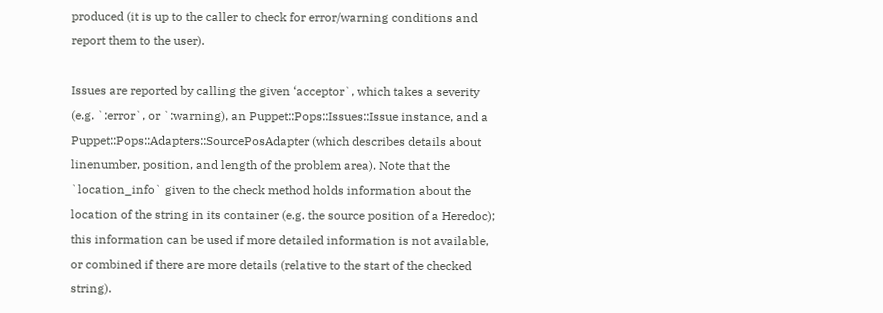produced (it is up to the caller to check for error/warning conditions and report them to the user).

Issues are reported by calling the given ‘acceptor`, which takes a severity (e.g. `:error`, or `:warning), an Puppet::Pops::Issues::Issue instance, and a Puppet::Pops::Adapters::SourcePosAdapter (which describes details about linenumber, position, and length of the problem area). Note that the `location_info` given to the check method holds information about the location of the string in its container (e.g. the source position of a Heredoc); this information can be used if more detailed information is not available, or combined if there are more details (relative to the start of the checked string).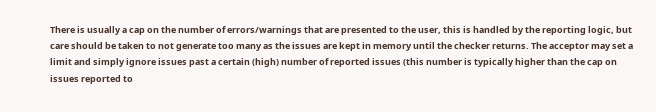There is usually a cap on the number of errors/warnings that are presented to the user, this is handled by the reporting logic, but care should be taken to not generate too many as the issues are kept in memory until the checker returns. The acceptor may set a limit and simply ignore issues past a certain (high) number of reported issues (this number is typically higher than the cap on issues reported to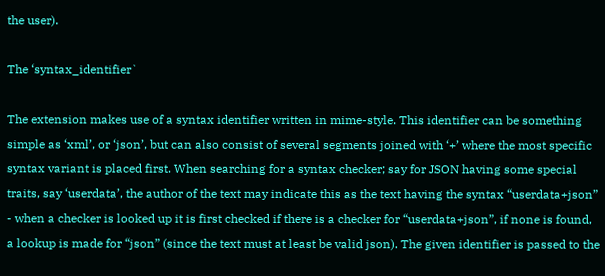the user).

The ‘syntax_identifier`

The extension makes use of a syntax identifier written in mime-style. This identifier can be something simple as ‘xml’, or ‘json’, but can also consist of several segments joined with ‘+’ where the most specific syntax variant is placed first. When searching for a syntax checker; say for JSON having some special traits, say ‘userdata’, the author of the text may indicate this as the text having the syntax “userdata+json” - when a checker is looked up it is first checked if there is a checker for “userdata+json”, if none is found, a lookup is made for “json” (since the text must at least be valid json). The given identifier is passed to the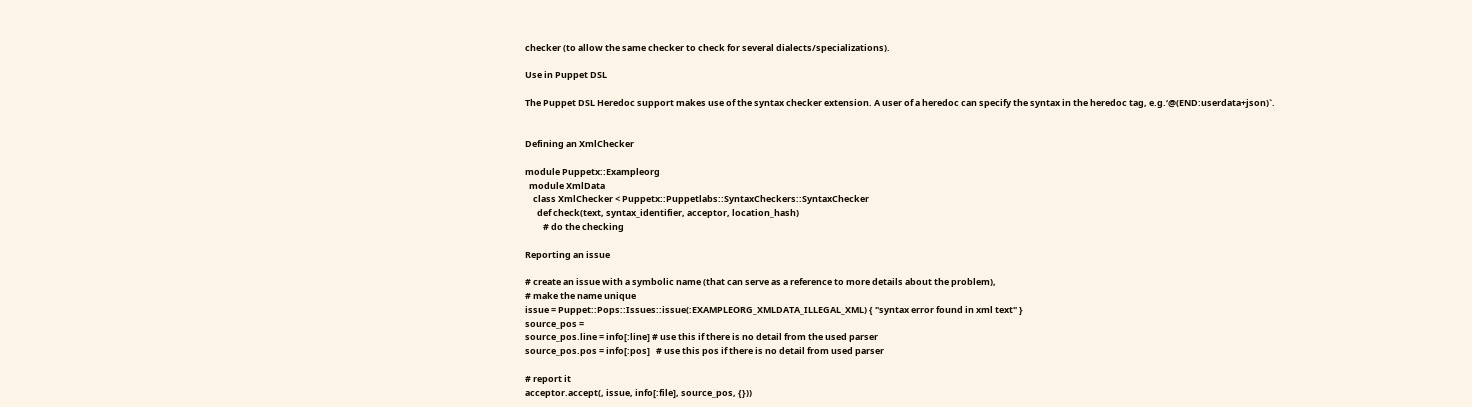checker (to allow the same checker to check for several dialects/specializations).

Use in Puppet DSL

The Puppet DSL Heredoc support makes use of the syntax checker extension. A user of a heredoc can specify the syntax in the heredoc tag, e.g.‘@(END:userdata+json)`.


Defining an XmlChecker

module Puppetx::Exampleorg
  module XmlData
    class XmlChecker < Puppetx::Puppetlabs::SyntaxCheckers::SyntaxChecker
      def check(text, syntax_identifier, acceptor, location_hash)
         # do the checking

Reporting an issue

# create an issue with a symbolic name (that can serve as a reference to more details about the problem),
# make the name unique
issue = Puppet::Pops::Issues::issue(:EXAMPLEORG_XMLDATA_ILLEGAL_XML) { "syntax error found in xml text" }
source_pos =
source_pos.line = info[:line] # use this if there is no detail from the used parser
source_pos.pos = info[:pos]   # use this pos if there is no detail from used parser

# report it
acceptor.accept(, issue, info[:file], source_pos, {}))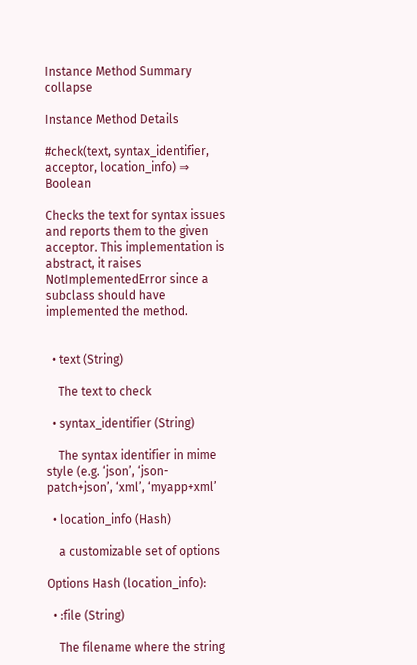Instance Method Summary collapse

Instance Method Details

#check(text, syntax_identifier, acceptor, location_info) ⇒ Boolean

Checks the text for syntax issues and reports them to the given acceptor. This implementation is abstract, it raises NotImplementedError since a subclass should have implemented the method.


  • text (String)

    The text to check

  • syntax_identifier (String)

    The syntax identifier in mime style (e.g. ‘json’, ‘json-patch+json’, ‘xml’, ‘myapp+xml’

  • location_info (Hash)

    a customizable set of options

Options Hash (location_info):

  • :file (String)

    The filename where the string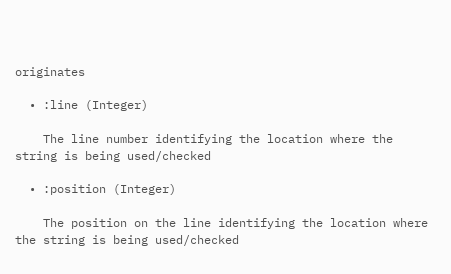originates

  • :line (Integer)

    The line number identifying the location where the string is being used/checked

  • :position (Integer)

    The position on the line identifying the location where the string is being used/checked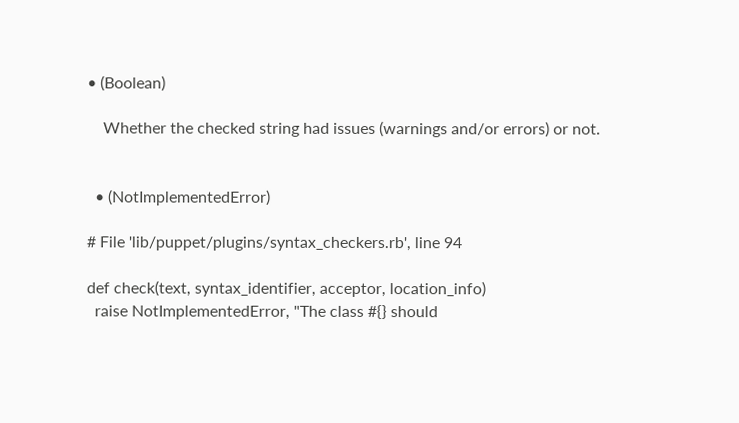• (Boolean)

    Whether the checked string had issues (warnings and/or errors) or not.


  • (NotImplementedError)

# File 'lib/puppet/plugins/syntax_checkers.rb', line 94

def check(text, syntax_identifier, acceptor, location_info)
  raise NotImplementedError, "The class #{} should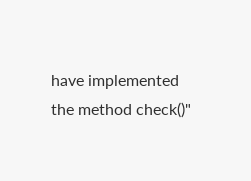have implemented the method check()"